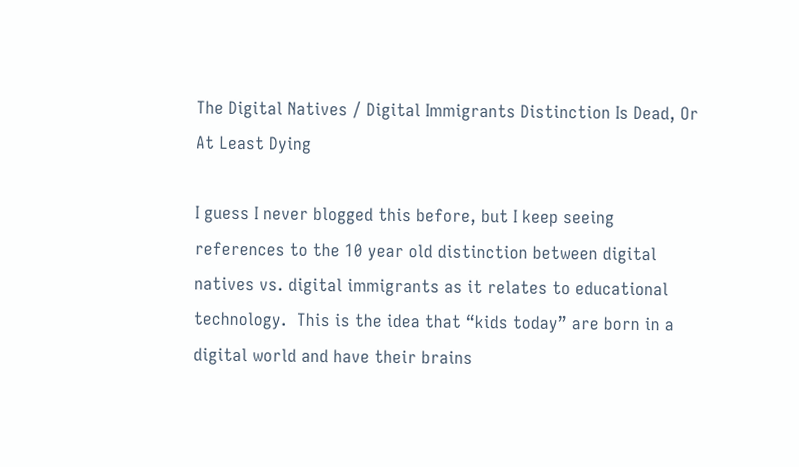The Digital Natives / Digital Immigrants Distinction Is Dead, Or At Least Dying

I guess I never blogged this before, but I keep seeing references to the 10 year old distinction between digital natives vs. digital immigrants as it relates to educational technology.  This is the idea that “kids today” are born in a digital world and have their brains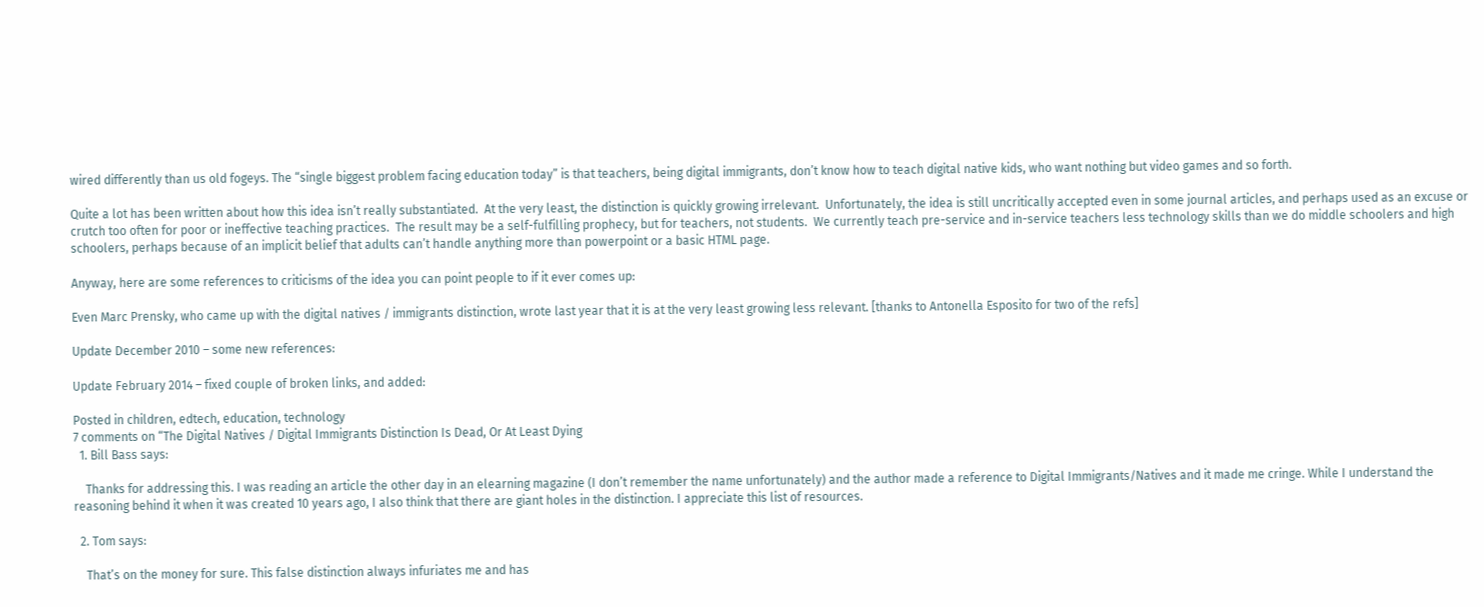wired differently than us old fogeys. The “single biggest problem facing education today” is that teachers, being digital immigrants, don’t know how to teach digital native kids, who want nothing but video games and so forth.

Quite a lot has been written about how this idea isn’t really substantiated.  At the very least, the distinction is quickly growing irrelevant.  Unfortunately, the idea is still uncritically accepted even in some journal articles, and perhaps used as an excuse or crutch too often for poor or ineffective teaching practices.  The result may be a self-fulfilling prophecy, but for teachers, not students.  We currently teach pre-service and in-service teachers less technology skills than we do middle schoolers and high schoolers, perhaps because of an implicit belief that adults can’t handle anything more than powerpoint or a basic HTML page.

Anyway, here are some references to criticisms of the idea you can point people to if it ever comes up:

Even Marc Prensky, who came up with the digital natives / immigrants distinction, wrote last year that it is at the very least growing less relevant. [thanks to Antonella Esposito for two of the refs]

Update December 2010 – some new references:

Update February 2014 – fixed couple of broken links, and added:

Posted in children, edtech, education, technology
7 comments on “The Digital Natives / Digital Immigrants Distinction Is Dead, Or At Least Dying
  1. Bill Bass says:

    Thanks for addressing this. I was reading an article the other day in an elearning magazine (I don’t remember the name unfortunately) and the author made a reference to Digital Immigrants/Natives and it made me cringe. While I understand the reasoning behind it when it was created 10 years ago, I also think that there are giant holes in the distinction. I appreciate this list of resources.

  2. Tom says:

    That’s on the money for sure. This false distinction always infuriates me and has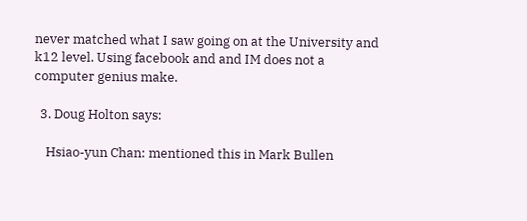never matched what I saw going on at the University and k12 level. Using facebook and and IM does not a computer genius make.

  3. Doug Holton says:

    Hsiao-yun Chan: mentioned this in Mark Bullen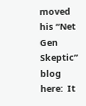moved his “Net Gen Skeptic” blog here:  It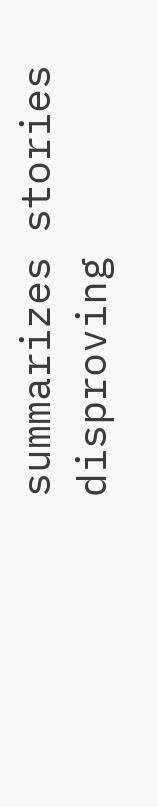summarizes stories disproving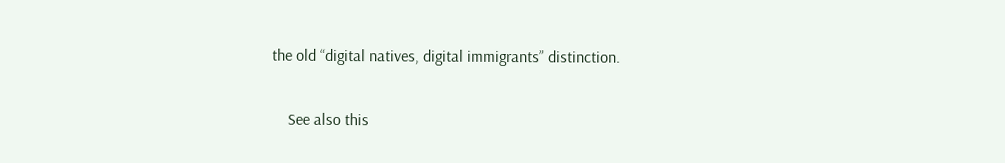the old “digital natives, digital immigrants” distinction.

    See also this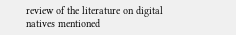review of the literature on digital natives mentioned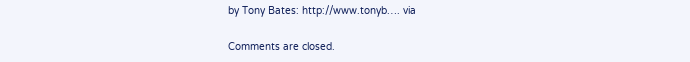by Tony Bates: http://www.tonyb…. via

Comments are closed.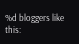%d bloggers like this: